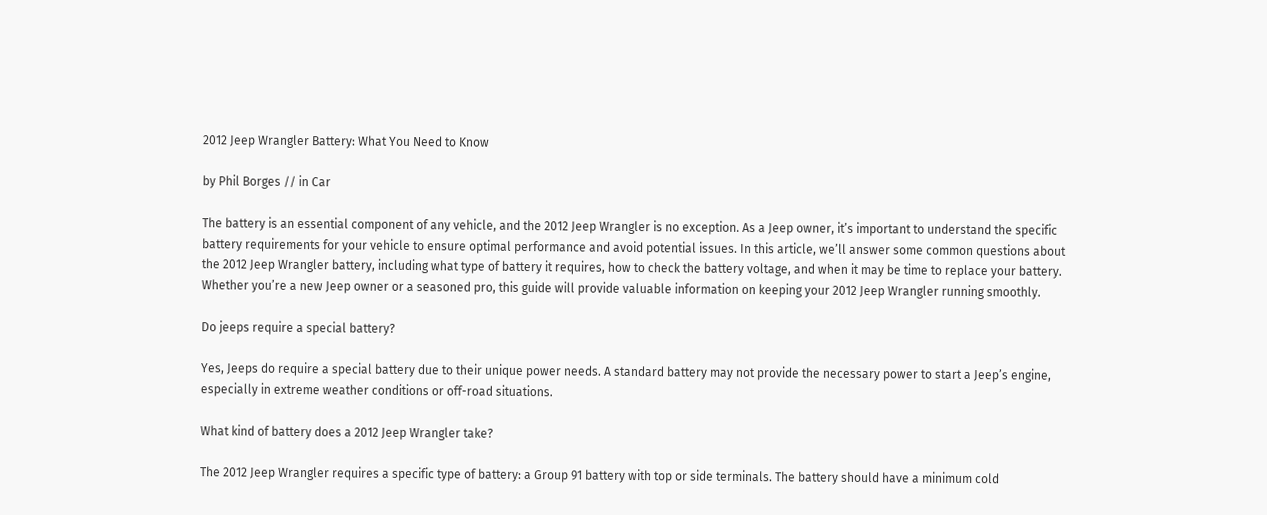2012 Jeep Wrangler Battery: What You Need to Know

by Phil Borges // in Car

The battery is an essential component of any vehicle, and the 2012 Jeep Wrangler is no exception. As a Jeep owner, it’s important to understand the specific battery requirements for your vehicle to ensure optimal performance and avoid potential issues. In this article, we’ll answer some common questions about the 2012 Jeep Wrangler battery, including what type of battery it requires, how to check the battery voltage, and when it may be time to replace your battery. Whether you’re a new Jeep owner or a seasoned pro, this guide will provide valuable information on keeping your 2012 Jeep Wrangler running smoothly.

Do jeeps require a special battery?

Yes, Jeeps do require a special battery due to their unique power needs. A standard battery may not provide the necessary power to start a Jeep’s engine, especially in extreme weather conditions or off-road situations.

What kind of battery does a 2012 Jeep Wrangler take?

The 2012 Jeep Wrangler requires a specific type of battery: a Group 91 battery with top or side terminals. The battery should have a minimum cold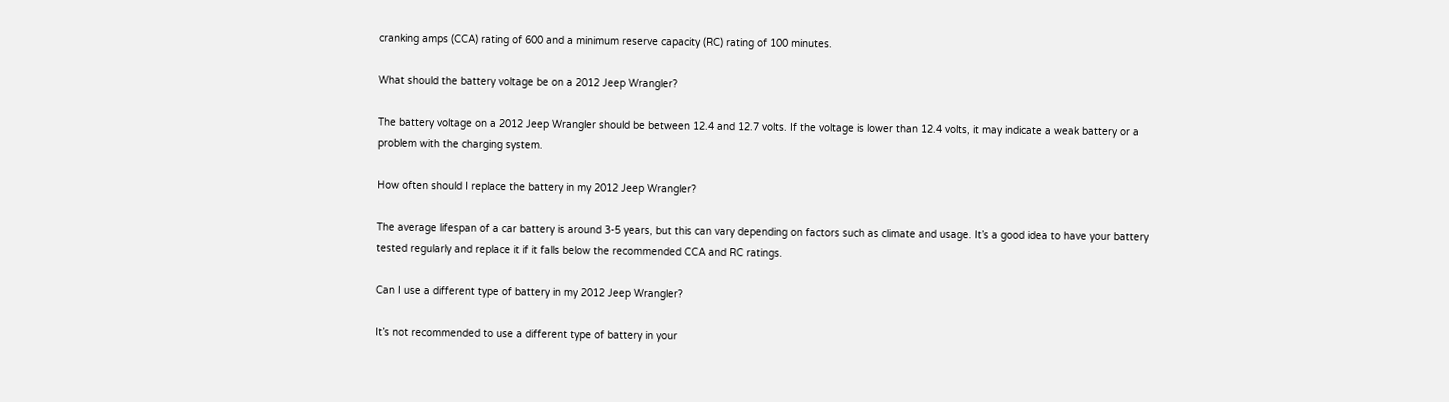cranking amps (CCA) rating of 600 and a minimum reserve capacity (RC) rating of 100 minutes.

What should the battery voltage be on a 2012 Jeep Wrangler?

The battery voltage on a 2012 Jeep Wrangler should be between 12.4 and 12.7 volts. If the voltage is lower than 12.4 volts, it may indicate a weak battery or a problem with the charging system.

How often should I replace the battery in my 2012 Jeep Wrangler?

The average lifespan of a car battery is around 3-5 years, but this can vary depending on factors such as climate and usage. It’s a good idea to have your battery tested regularly and replace it if it falls below the recommended CCA and RC ratings.

Can I use a different type of battery in my 2012 Jeep Wrangler?

It’s not recommended to use a different type of battery in your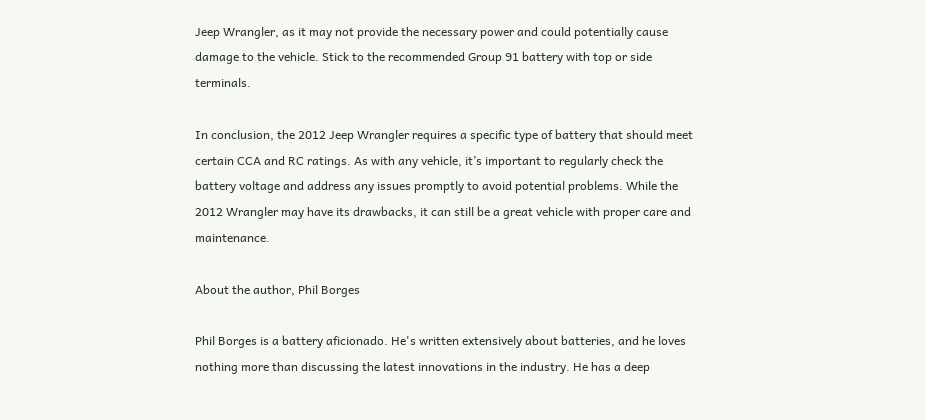Jeep Wrangler, as it may not provide the necessary power and could potentially cause damage to the vehicle. Stick to the recommended Group 91 battery with top or side terminals.

In conclusion, the 2012 Jeep Wrangler requires a specific type of battery that should meet certain CCA and RC ratings. As with any vehicle, it’s important to regularly check the battery voltage and address any issues promptly to avoid potential problems. While the 2012 Wrangler may have its drawbacks, it can still be a great vehicle with proper care and maintenance.

About the author, Phil Borges

Phil Borges is a battery aficionado. He's written extensively about batteries, and he loves nothing more than discussing the latest innovations in the industry. He has a deep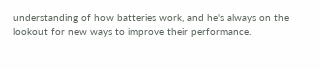understanding of how batteries work, and he's always on the lookout for new ways to improve their performance.